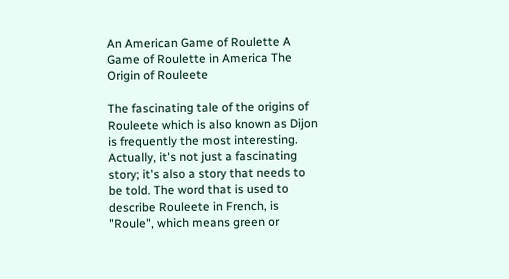An American Game of Roulette A Game of Roulette in America The Origin of Rouleete

The fascinating tale of the origins of Rouleete which is also known as Dijon is frequently the most interesting. Actually, it's not just a fascinating story; it's also a story that needs to be told. The word that is used to describe Rouleete in French, is "Roule", which means green or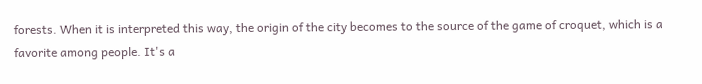forests. When it is interpreted this way, the origin of the city becomes to the source of the game of croquet, which is a favorite among people. It's a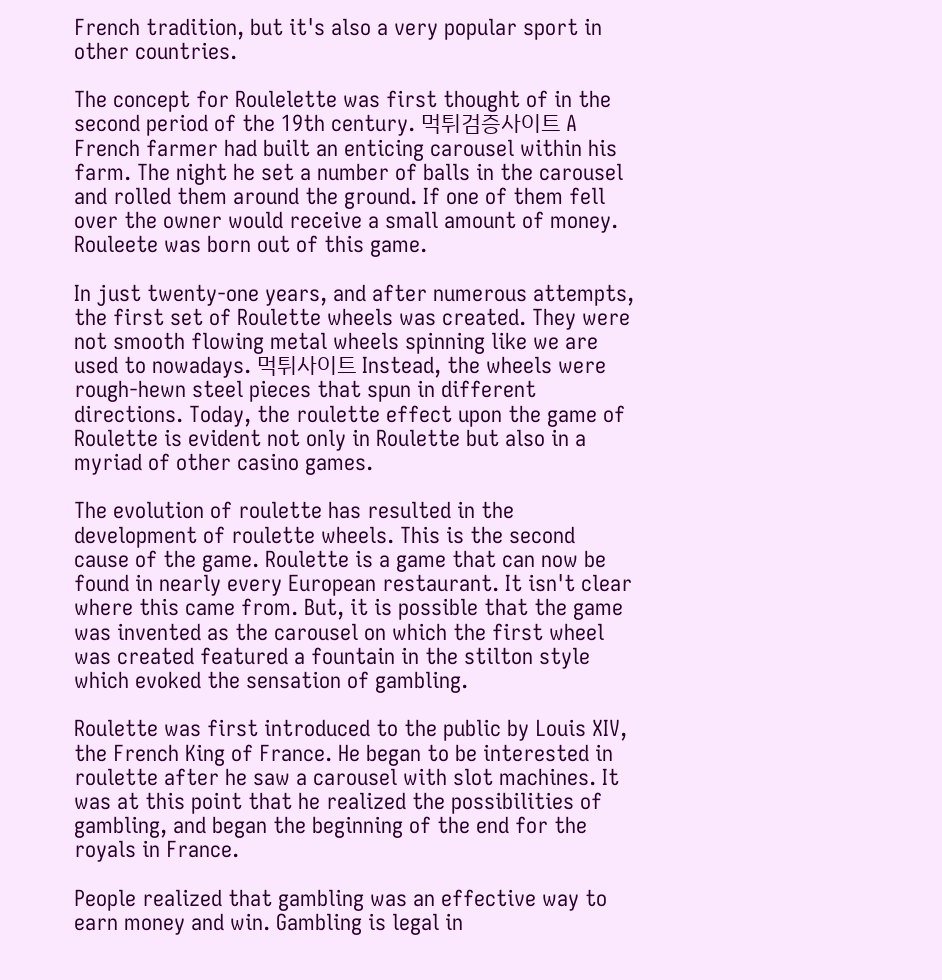French tradition, but it's also a very popular sport in other countries.

The concept for Roulelette was first thought of in the second period of the 19th century. 먹튀검증사이트 A French farmer had built an enticing carousel within his farm. The night he set a number of balls in the carousel and rolled them around the ground. If one of them fell over the owner would receive a small amount of money. Rouleete was born out of this game.

In just twenty-one years, and after numerous attempts, the first set of Roulette wheels was created. They were not smooth flowing metal wheels spinning like we are used to nowadays. 먹튀사이트 Instead, the wheels were rough-hewn steel pieces that spun in different directions. Today, the roulette effect upon the game of Roulette is evident not only in Roulette but also in a myriad of other casino games.

The evolution of roulette has resulted in the development of roulette wheels. This is the second cause of the game. Roulette is a game that can now be found in nearly every European restaurant. It isn't clear where this came from. But, it is possible that the game was invented as the carousel on which the first wheel was created featured a fountain in the stilton style which evoked the sensation of gambling.

Roulette was first introduced to the public by Louis XIV, the French King of France. He began to be interested in roulette after he saw a carousel with slot machines. It was at this point that he realized the possibilities of gambling, and began the beginning of the end for the royals in France.

People realized that gambling was an effective way to earn money and win. Gambling is legal in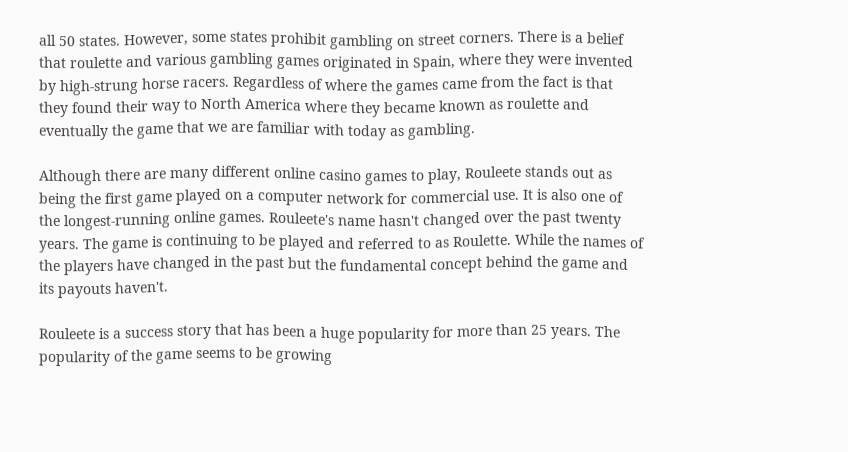all 50 states. However, some states prohibit gambling on street corners. There is a belief that roulette and various gambling games originated in Spain, where they were invented by high-strung horse racers. Regardless of where the games came from the fact is that they found their way to North America where they became known as roulette and eventually the game that we are familiar with today as gambling.

Although there are many different online casino games to play, Rouleete stands out as being the first game played on a computer network for commercial use. It is also one of the longest-running online games. Rouleete's name hasn't changed over the past twenty years. The game is continuing to be played and referred to as Roulette. While the names of the players have changed in the past but the fundamental concept behind the game and its payouts haven't.

Rouleete is a success story that has been a huge popularity for more than 25 years. The popularity of the game seems to be growing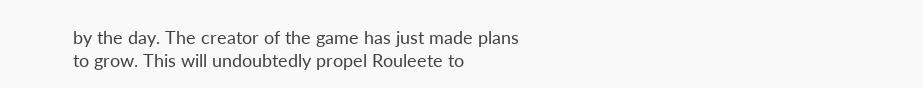by the day. The creator of the game has just made plans to grow. This will undoubtedly propel Rouleete to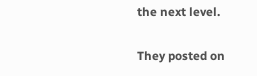the next level.

They posted on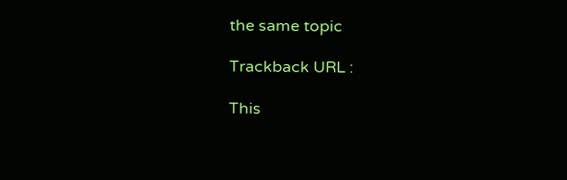the same topic

Trackback URL :

This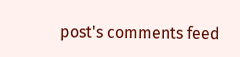post's comments feed